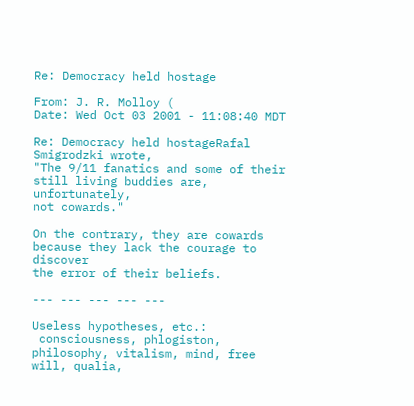Re: Democracy held hostage

From: J. R. Molloy (
Date: Wed Oct 03 2001 - 11:08:40 MDT

Re: Democracy held hostageRafal Smigrodzki wrote,
"The 9/11 fanatics and some of their still living buddies are, unfortunately,
not cowards."

On the contrary, they are cowards because they lack the courage to discover
the error of their beliefs.

--- --- --- --- ---

Useless hypotheses, etc.:
 consciousness, phlogiston, philosophy, vitalism, mind, free will, qualia,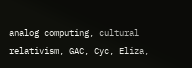analog computing, cultural relativism, GAC, Cyc, Eliza,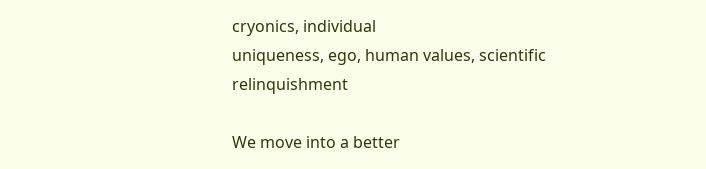cryonics, individual
uniqueness, ego, human values, scientific relinquishment

We move into a better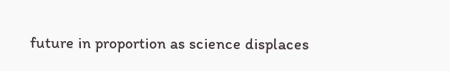future in proportion as science displaces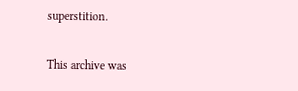superstition.

This archive was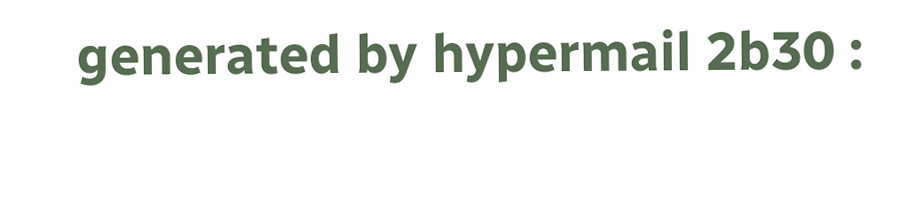generated by hypermail 2b30 :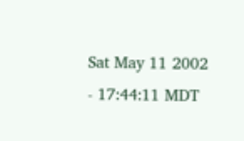Sat May 11 2002 - 17:44:11 MDT